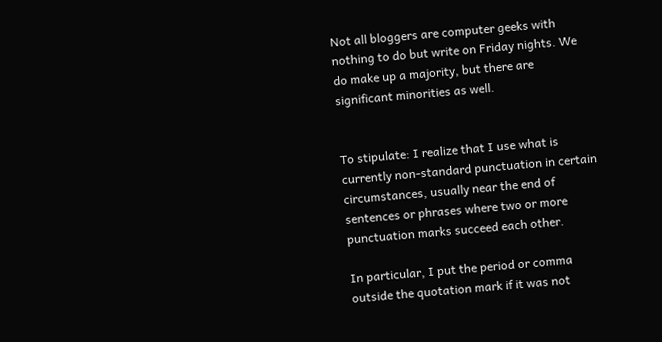Not all bloggers are computer geeks with nothing to do but write on Friday nights. We do make up a majority, but there are significant minorities as well.


To stipulate: I realize that I use what is currently non-standard punctuation in certain circumstances, usually near the end of sentences or phrases where two or more punctuation marks succeed each other.

In particular, I put the period or comma outside the quotation mark if it was not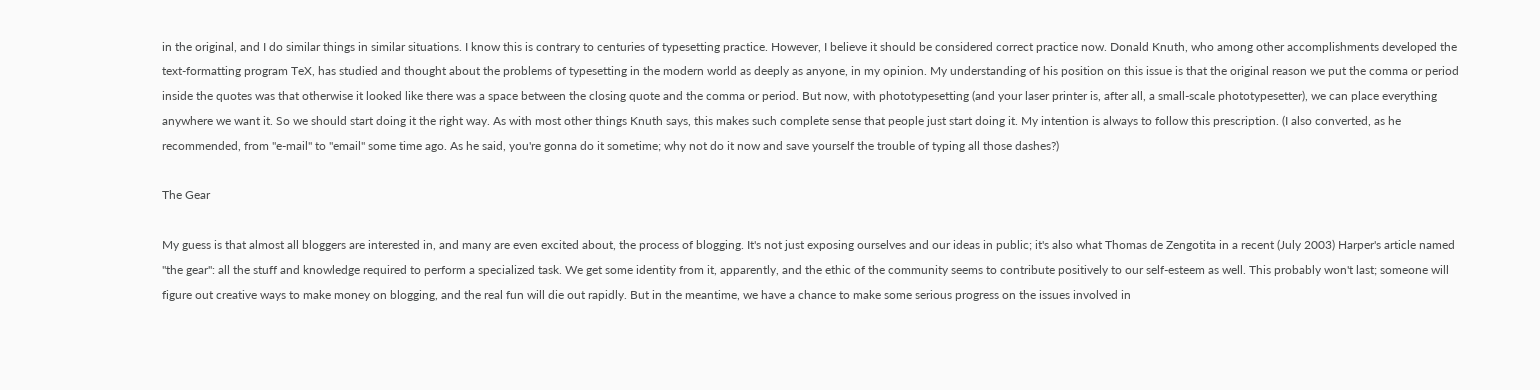in the original, and I do similar things in similar situations. I know this is contrary to centuries of typesetting practice. However, I believe it should be considered correct practice now. Donald Knuth, who among other accomplishments developed the text-formatting program TeX, has studied and thought about the problems of typesetting in the modern world as deeply as anyone, in my opinion. My understanding of his position on this issue is that the original reason we put the comma or period inside the quotes was that otherwise it looked like there was a space between the closing quote and the comma or period. But now, with phototypesetting (and your laser printer is, after all, a small-scale phototypesetter), we can place everything anywhere we want it. So we should start doing it the right way. As with most other things Knuth says, this makes such complete sense that people just start doing it. My intention is always to follow this prescription. (I also converted, as he recommended, from "e-mail" to "email" some time ago. As he said, you're gonna do it sometime; why not do it now and save yourself the trouble of typing all those dashes?)

The Gear

My guess is that almost all bloggers are interested in, and many are even excited about, the process of blogging. It's not just exposing ourselves and our ideas in public; it's also what Thomas de Zengotita in a recent (July 2003) Harper's article named "the gear": all the stuff and knowledge required to perform a specialized task. We get some identity from it, apparently, and the ethic of the community seems to contribute positively to our self-esteem as well. This probably won't last; someone will figure out creative ways to make money on blogging, and the real fun will die out rapidly. But in the meantime, we have a chance to make some serious progress on the issues involved in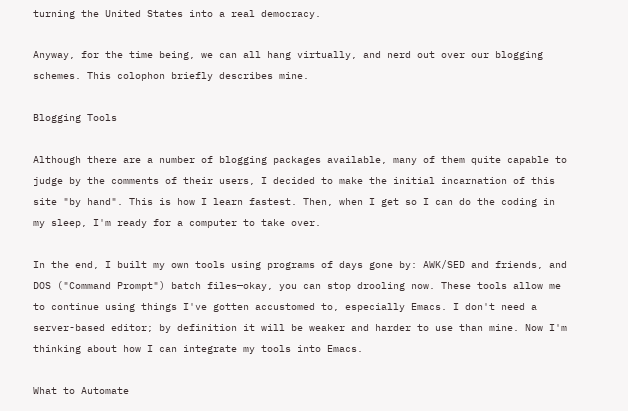turning the United States into a real democracy.

Anyway, for the time being, we can all hang virtually, and nerd out over our blogging schemes. This colophon briefly describes mine.

Blogging Tools

Although there are a number of blogging packages available, many of them quite capable to judge by the comments of their users, I decided to make the initial incarnation of this site "by hand". This is how I learn fastest. Then, when I get so I can do the coding in my sleep, I'm ready for a computer to take over.

In the end, I built my own tools using programs of days gone by: AWK/SED and friends, and DOS ("Command Prompt") batch files—okay, you can stop drooling now. These tools allow me to continue using things I've gotten accustomed to, especially Emacs. I don't need a server-based editor; by definition it will be weaker and harder to use than mine. Now I'm thinking about how I can integrate my tools into Emacs.

What to Automate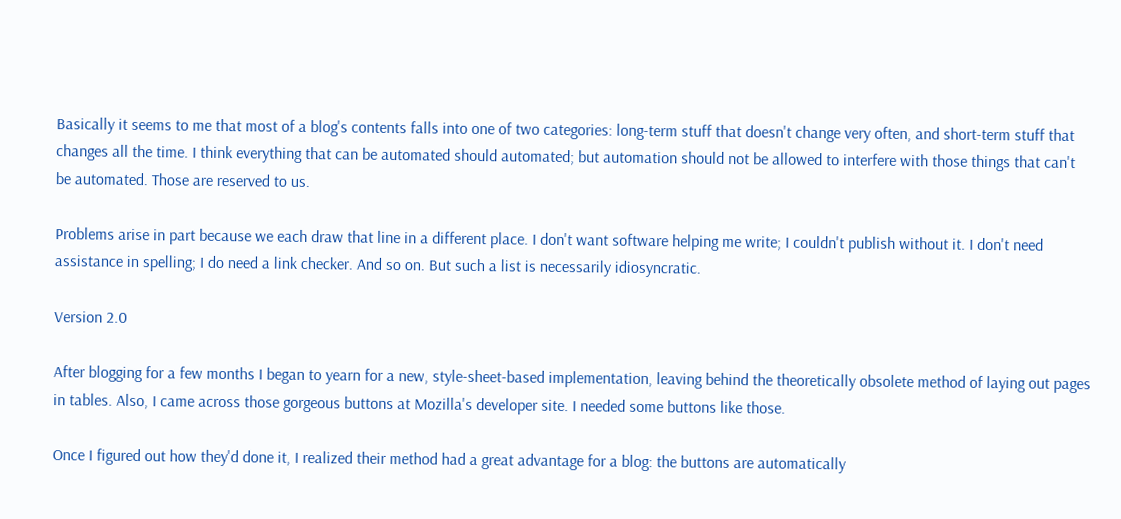Basically it seems to me that most of a blog's contents falls into one of two categories: long-term stuff that doesn't change very often, and short-term stuff that changes all the time. I think everything that can be automated should automated; but automation should not be allowed to interfere with those things that can't be automated. Those are reserved to us.

Problems arise in part because we each draw that line in a different place. I don't want software helping me write; I couldn't publish without it. I don't need assistance in spelling; I do need a link checker. And so on. But such a list is necessarily idiosyncratic.

Version 2.0

After blogging for a few months I began to yearn for a new, style-sheet-based implementation, leaving behind the theoretically obsolete method of laying out pages in tables. Also, I came across those gorgeous buttons at Mozilla's developer site. I needed some buttons like those.

Once I figured out how they'd done it, I realized their method had a great advantage for a blog: the buttons are automatically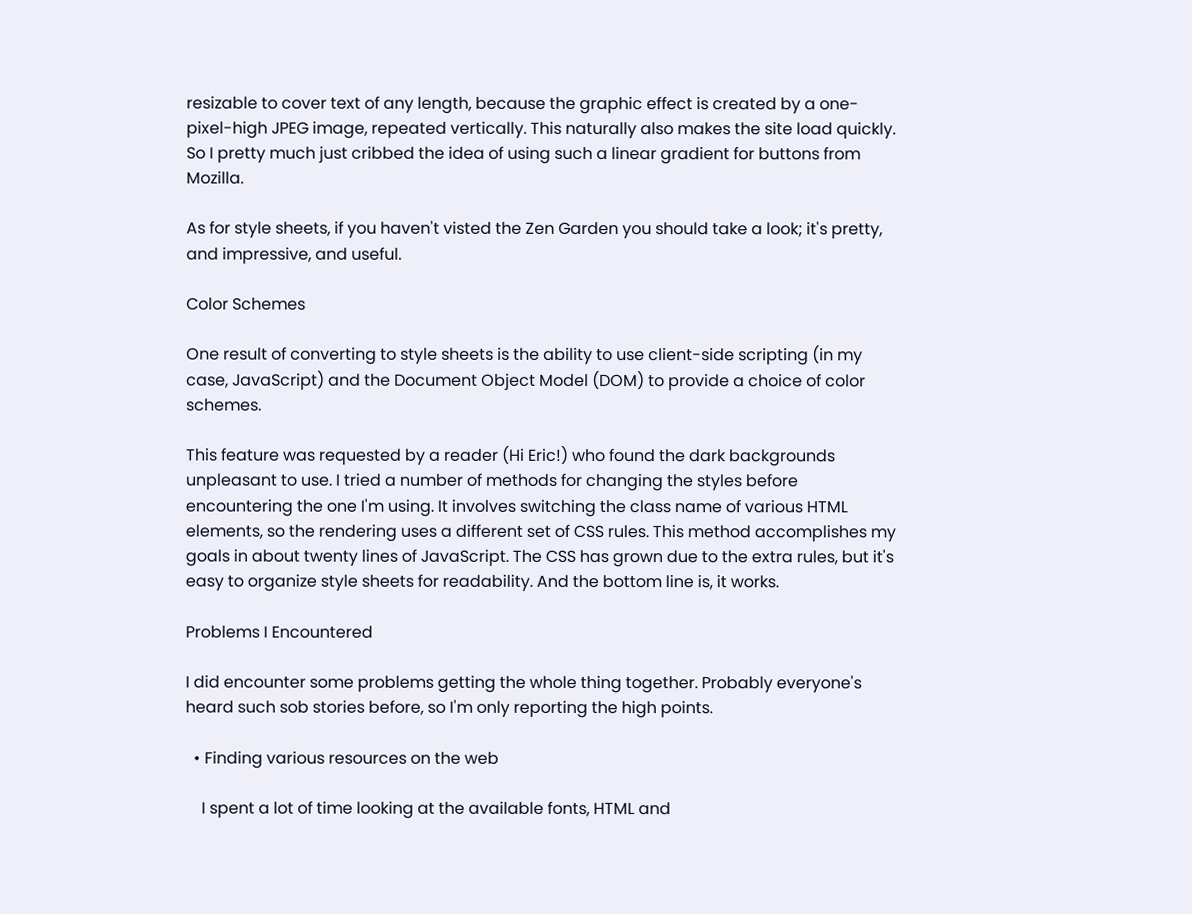resizable to cover text of any length, because the graphic effect is created by a one-pixel-high JPEG image, repeated vertically. This naturally also makes the site load quickly. So I pretty much just cribbed the idea of using such a linear gradient for buttons from Mozilla.

As for style sheets, if you haven't visted the Zen Garden you should take a look; it's pretty, and impressive, and useful.

Color Schemes

One result of converting to style sheets is the ability to use client-side scripting (in my case, JavaScript) and the Document Object Model (DOM) to provide a choice of color schemes.

This feature was requested by a reader (Hi Eric!) who found the dark backgrounds unpleasant to use. I tried a number of methods for changing the styles before encountering the one I'm using. It involves switching the class name of various HTML elements, so the rendering uses a different set of CSS rules. This method accomplishes my goals in about twenty lines of JavaScript. The CSS has grown due to the extra rules, but it's easy to organize style sheets for readability. And the bottom line is, it works.

Problems I Encountered

I did encounter some problems getting the whole thing together. Probably everyone's heard such sob stories before, so I'm only reporting the high points.

  • Finding various resources on the web

    I spent a lot of time looking at the available fonts, HTML and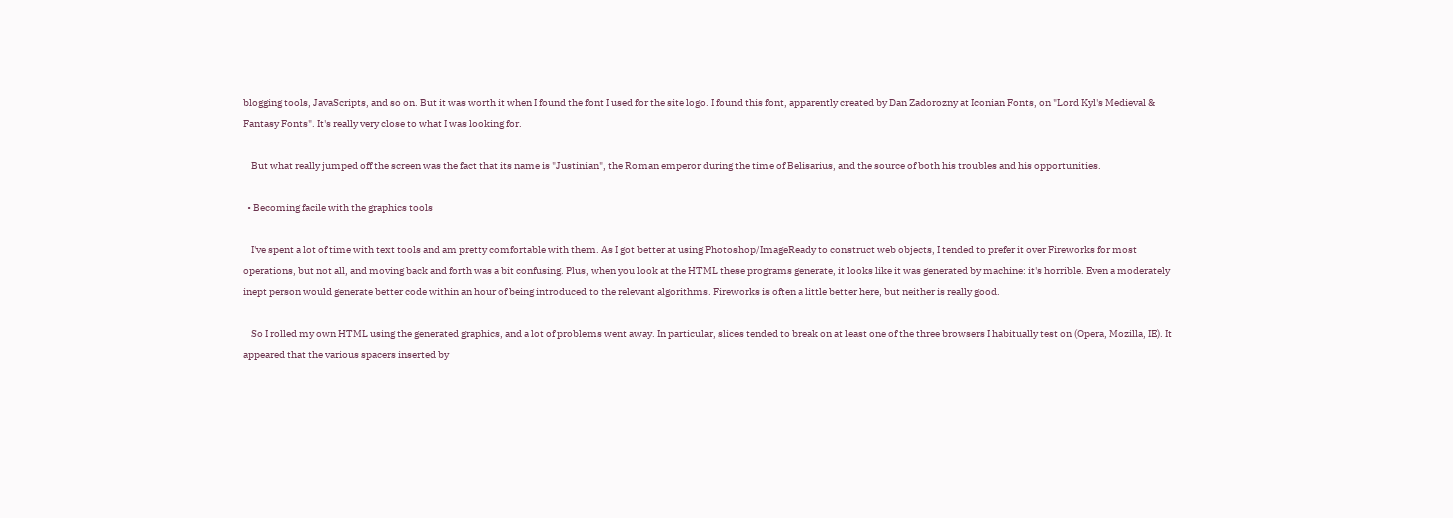blogging tools, JavaScripts, and so on. But it was worth it when I found the font I used for the site logo. I found this font, apparently created by Dan Zadorozny at Iconian Fonts, on "Lord Kyl's Medieval & Fantasy Fonts". It's really very close to what I was looking for.

    But what really jumped off the screen was the fact that its name is "Justinian", the Roman emperor during the time of Belisarius, and the source of both his troubles and his opportunities.

  • Becoming facile with the graphics tools

    I've spent a lot of time with text tools and am pretty comfortable with them. As I got better at using Photoshop/ImageReady to construct web objects, I tended to prefer it over Fireworks for most operations, but not all, and moving back and forth was a bit confusing. Plus, when you look at the HTML these programs generate, it looks like it was generated by machine: it's horrible. Even a moderately inept person would generate better code within an hour of being introduced to the relevant algorithms. Fireworks is often a little better here, but neither is really good.

    So I rolled my own HTML using the generated graphics, and a lot of problems went away. In particular, slices tended to break on at least one of the three browsers I habitually test on (Opera, Mozilla, IE). It appeared that the various spacers inserted by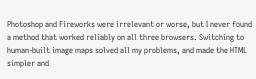Photoshop and Fireworks were irrelevant or worse, but I never found a method that worked reliably on all three browsers. Switching to human-built image maps solved all my problems, and made the HTML simpler and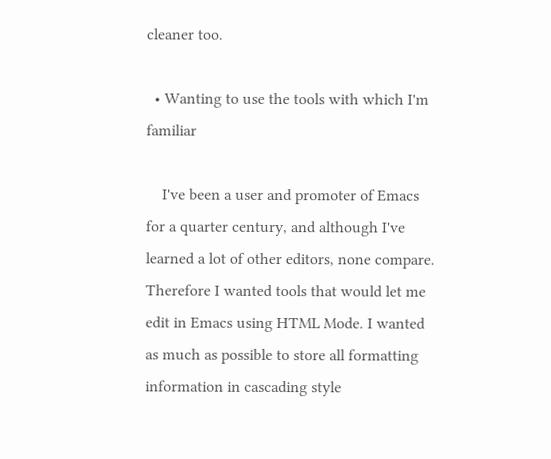cleaner too.

  • Wanting to use the tools with which I'm familiar

    I've been a user and promoter of Emacs for a quarter century, and although I've learned a lot of other editors, none compare. Therefore I wanted tools that would let me edit in Emacs using HTML Mode. I wanted as much as possible to store all formatting information in cascading style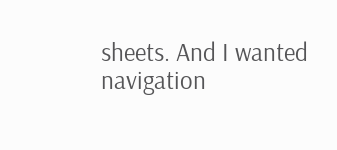sheets. And I wanted navigation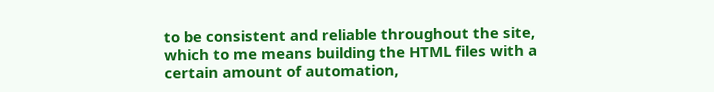to be consistent and reliable throughout the site, which to me means building the HTML files with a certain amount of automation,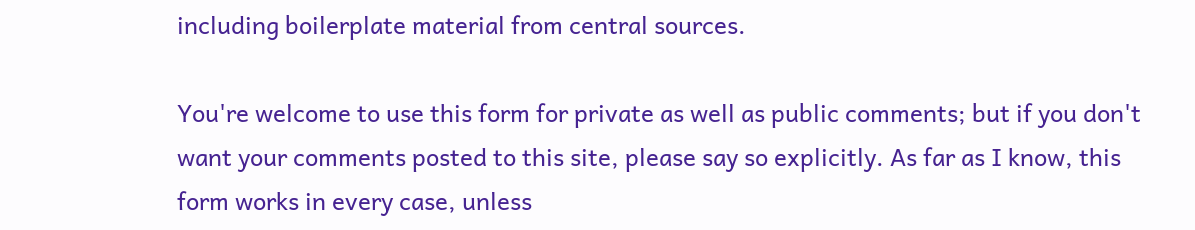including boilerplate material from central sources.

You're welcome to use this form for private as well as public comments; but if you don't want your comments posted to this site, please say so explicitly. As far as I know, this form works in every case, unless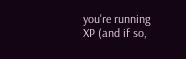you're running XP (and if so,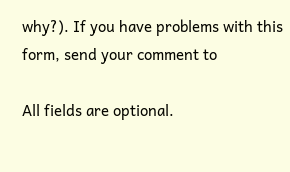why?). If you have problems with this form, send your comment to

All fields are optional.